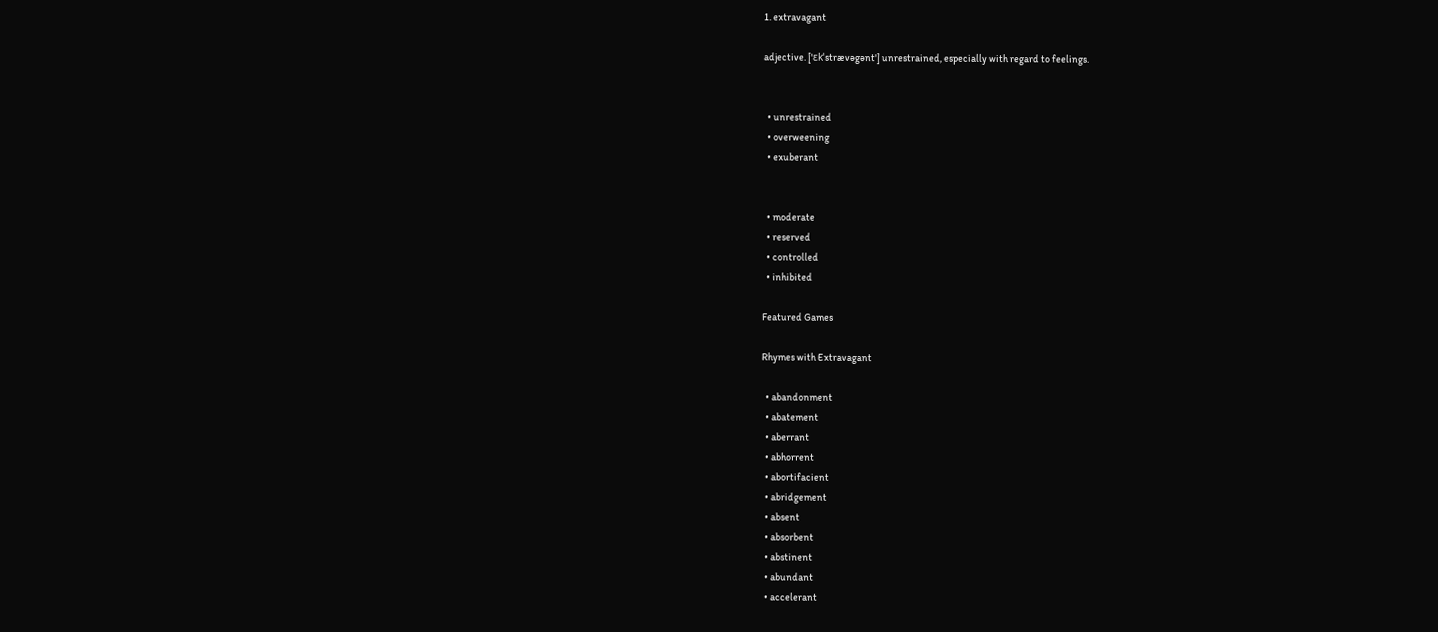1. extravagant

adjective. ['ɛkˈstrævəgənt'] unrestrained, especially with regard to feelings.


  • unrestrained
  • overweening
  • exuberant


  • moderate
  • reserved
  • controlled
  • inhibited

Featured Games

Rhymes with Extravagant

  • abandonment
  • abatement
  • aberrant
  • abhorrent
  • abortifacient
  • abridgement
  • absent
  • absorbent
  • abstinent
  • abundant
  • accelerant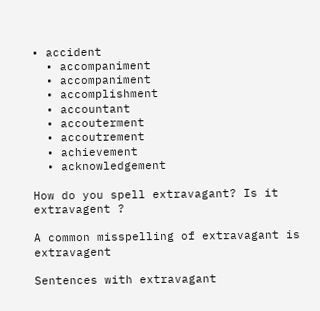• accident
  • accompaniment
  • accompaniment
  • accomplishment
  • accountant
  • accouterment
  • accoutrement
  • achievement
  • acknowledgement

How do you spell extravagant? Is it extravagent ?

A common misspelling of extravagant is extravagent

Sentences with extravagant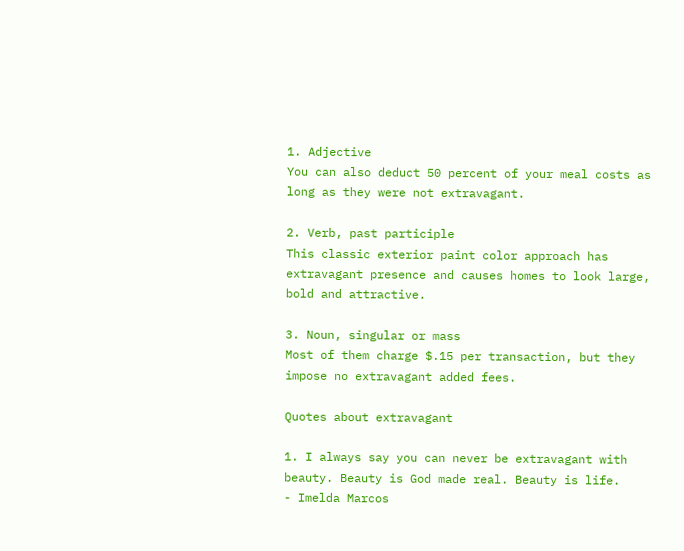1. Adjective
You can also deduct 50 percent of your meal costs as long as they were not extravagant.

2. Verb, past participle
This classic exterior paint color approach has extravagant presence and causes homes to look large, bold and attractive.

3. Noun, singular or mass
Most of them charge $.15 per transaction, but they impose no extravagant added fees.

Quotes about extravagant

1. I always say you can never be extravagant with beauty. Beauty is God made real. Beauty is life.
- Imelda Marcos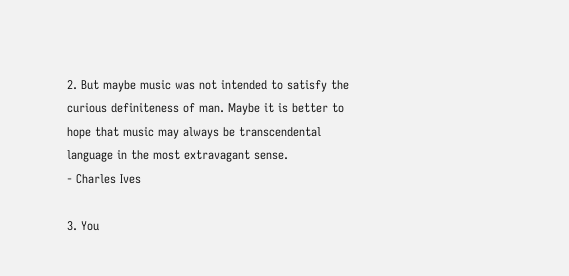2. But maybe music was not intended to satisfy the curious definiteness of man. Maybe it is better to hope that music may always be transcendental language in the most extravagant sense.
- Charles Ives

3. You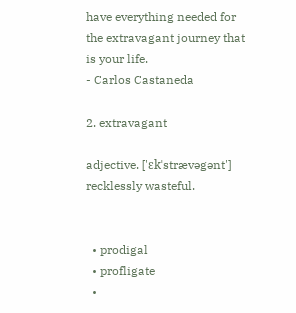have everything needed for the extravagant journey that is your life.
- Carlos Castaneda

2. extravagant

adjective. ['ɛkˈstrævəgənt'] recklessly wasteful.


  • prodigal
  • profligate
  •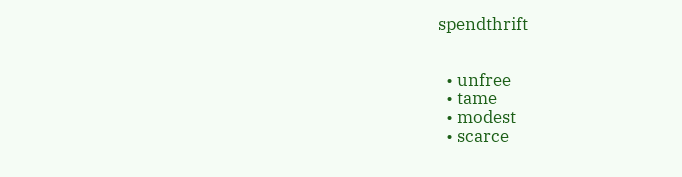spendthrift


  • unfree
  • tame
  • modest
  • scarce